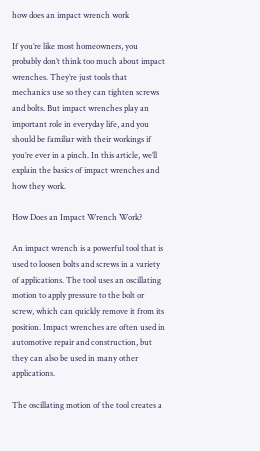how does an impact wrench work

If you’re like most homeowners, you probably don’t think too much about impact wrenches. They’re just tools that mechanics use so they can tighten screws and bolts. But impact wrenches play an important role in everyday life, and you should be familiar with their workings if you’re ever in a pinch. In this article, we’ll explain the basics of impact wrenches and how they work.

How Does an Impact Wrench Work?

An impact wrench is a powerful tool that is used to loosen bolts and screws in a variety of applications. The tool uses an oscillating motion to apply pressure to the bolt or screw, which can quickly remove it from its position. Impact wrenches are often used in automotive repair and construction, but they can also be used in many other applications.

The oscillating motion of the tool creates a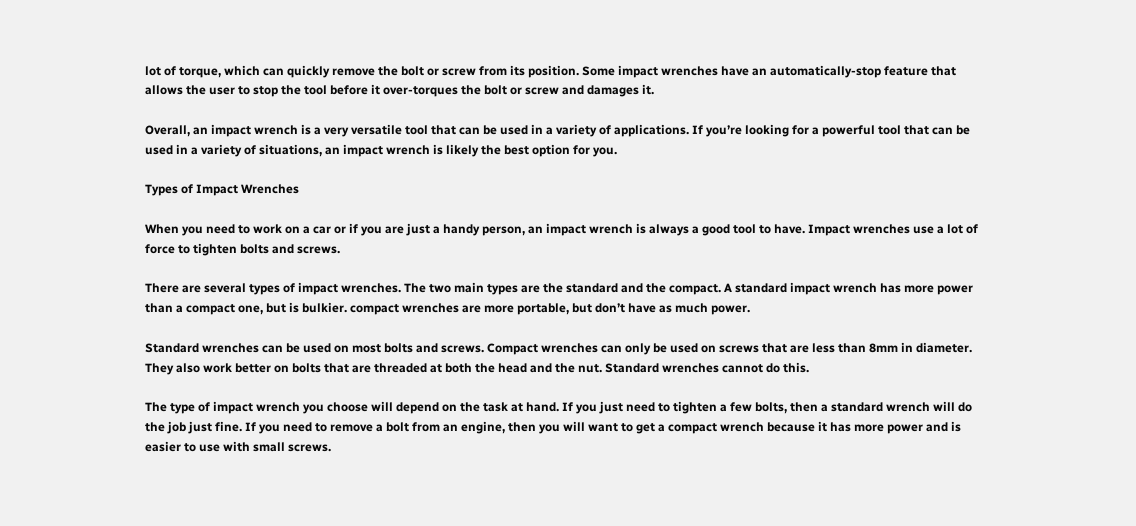lot of torque, which can quickly remove the bolt or screw from its position. Some impact wrenches have an automatically-stop feature that allows the user to stop the tool before it over-torques the bolt or screw and damages it.

Overall, an impact wrench is a very versatile tool that can be used in a variety of applications. If you’re looking for a powerful tool that can be used in a variety of situations, an impact wrench is likely the best option for you.

Types of Impact Wrenches

When you need to work on a car or if you are just a handy person, an impact wrench is always a good tool to have. Impact wrenches use a lot of force to tighten bolts and screws.

There are several types of impact wrenches. The two main types are the standard and the compact. A standard impact wrench has more power than a compact one, but is bulkier. compact wrenches are more portable, but don’t have as much power.

Standard wrenches can be used on most bolts and screws. Compact wrenches can only be used on screws that are less than 8mm in diameter. They also work better on bolts that are threaded at both the head and the nut. Standard wrenches cannot do this.

The type of impact wrench you choose will depend on the task at hand. If you just need to tighten a few bolts, then a standard wrench will do the job just fine. If you need to remove a bolt from an engine, then you will want to get a compact wrench because it has more power and is easier to use with small screws.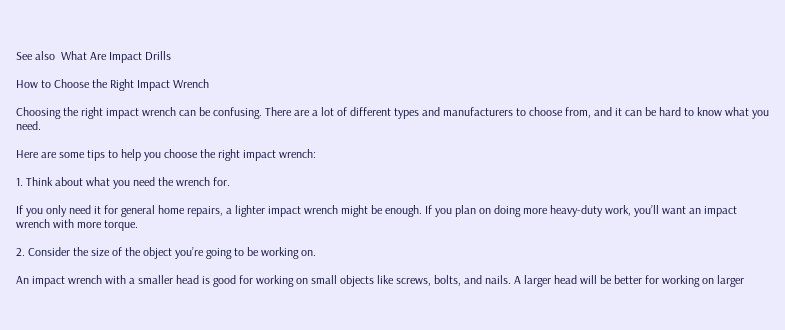See also  What Are Impact Drills

How to Choose the Right Impact Wrench

Choosing the right impact wrench can be confusing. There are a lot of different types and manufacturers to choose from, and it can be hard to know what you need.

Here are some tips to help you choose the right impact wrench:

1. Think about what you need the wrench for.

If you only need it for general home repairs, a lighter impact wrench might be enough. If you plan on doing more heavy-duty work, you’ll want an impact wrench with more torque.

2. Consider the size of the object you’re going to be working on.

An impact wrench with a smaller head is good for working on small objects like screws, bolts, and nails. A larger head will be better for working on larger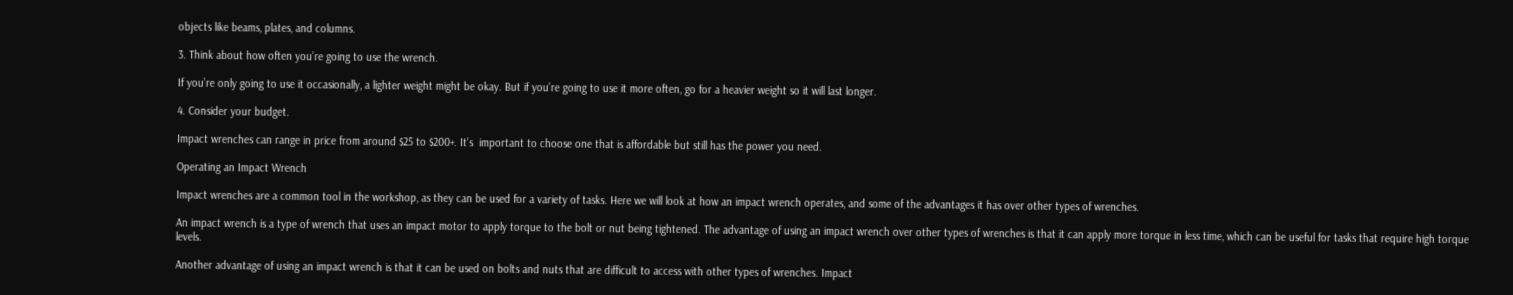objects like beams, plates, and columns.

3. Think about how often you’re going to use the wrench.

If you’re only going to use it occasionally, a lighter weight might be okay. But if you’re going to use it more often, go for a heavier weight so it will last longer.

4. Consider your budget.

Impact wrenches can range in price from around $25 to $200+. It’s  important to choose one that is affordable but still has the power you need.

Operating an Impact Wrench

Impact wrenches are a common tool in the workshop, as they can be used for a variety of tasks. Here we will look at how an impact wrench operates, and some of the advantages it has over other types of wrenches.

An impact wrench is a type of wrench that uses an impact motor to apply torque to the bolt or nut being tightened. The advantage of using an impact wrench over other types of wrenches is that it can apply more torque in less time, which can be useful for tasks that require high torque levels.

Another advantage of using an impact wrench is that it can be used on bolts and nuts that are difficult to access with other types of wrenches. Impact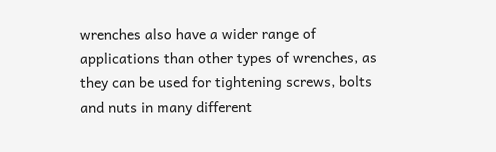wrenches also have a wider range of applications than other types of wrenches, as they can be used for tightening screws, bolts and nuts in many different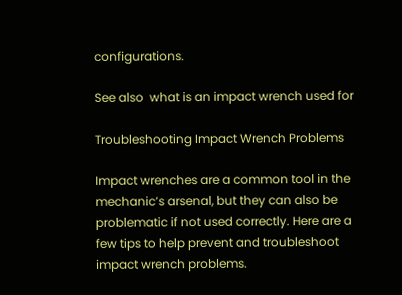configurations.

See also  what is an impact wrench used for

Troubleshooting Impact Wrench Problems

Impact wrenches are a common tool in the mechanic’s arsenal, but they can also be problematic if not used correctly. Here are a few tips to help prevent and troubleshoot impact wrench problems.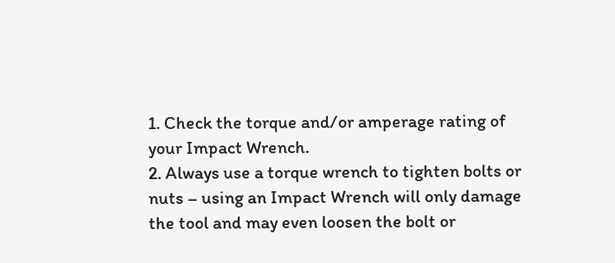1. Check the torque and/or amperage rating of your Impact Wrench.
2. Always use a torque wrench to tighten bolts or nuts – using an Impact Wrench will only damage the tool and may even loosen the bolt or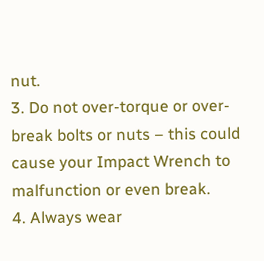nut.
3. Do not over-torque or over-break bolts or nuts – this could cause your Impact Wrench to malfunction or even break.
4. Always wear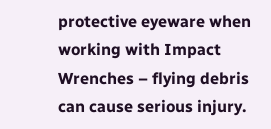protective eyeware when working with Impact Wrenches – flying debris can cause serious injury.